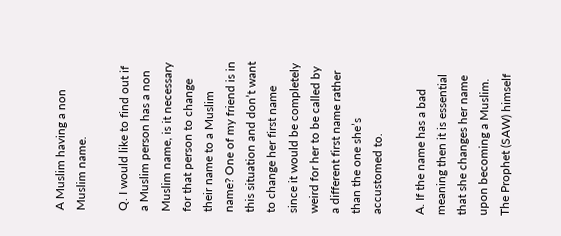A Muslim having a non Muslim name.

Q. I would like to find out if a Muslim person has a non Muslim name, is it necessary for that person to change their name to a Muslim name? One of my friend is in this situation and don’t want to change her first name since it would be completely weird for her to be called by a different first name rather than the one she’s accustomed to.

A. If the name has a bad meaning then it is essential that she changes her name upon becoming a Muslim. The Prophet (SAW) himself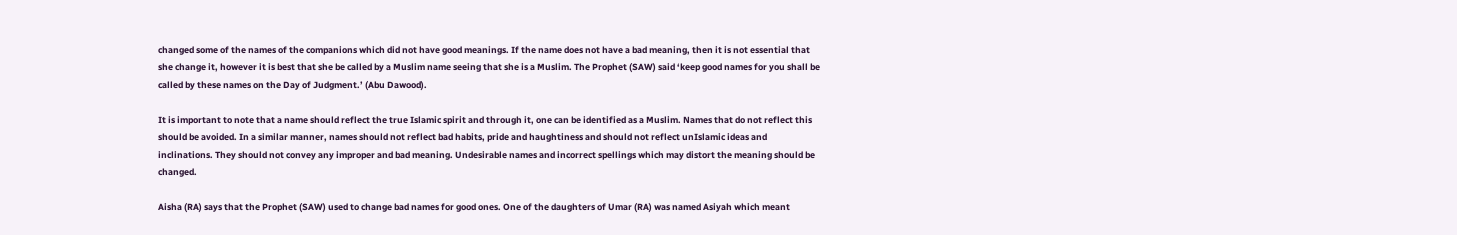changed some of the names of the companions which did not have good meanings. If the name does not have a bad meaning, then it is not essential that she change it, however it is best that she be called by a Muslim name seeing that she is a Muslim. The Prophet (SAW) said ‘keep good names for you shall be called by these names on the Day of Judgment.’ (Abu Dawood).

It is important to note that a name should reflect the true Islamic spirit and through it, one can be identified as a Muslim. Names that do not reflect this should be avoided. In a similar manner, names should not reflect bad habits, pride and haughtiness and should not reflect unIslamic ideas and inclinations. They should not convey any improper and bad meaning. Undesirable names and incorrect spellings which may distort the meaning should be changed.

Aisha (RA) says that the Prophet (SAW) used to change bad names for good ones. One of the daughters of Umar (RA) was named Asiyah which meant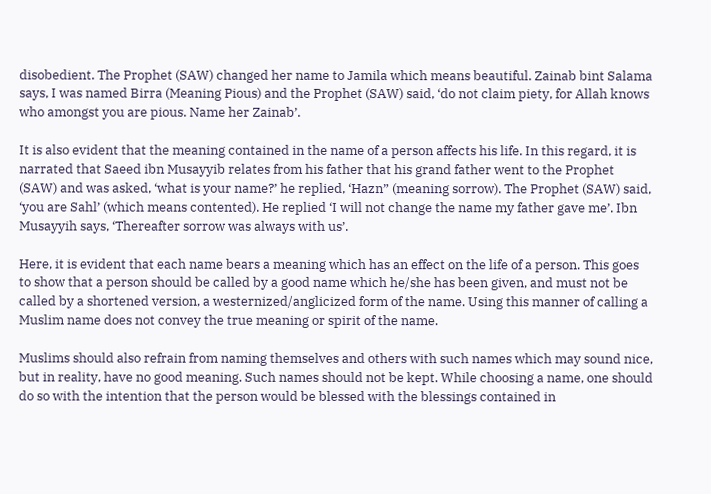disobedient. The Prophet (SAW) changed her name to Jamila which means beautiful. Zainab bint Salama says, I was named Birra (Meaning Pious) and the Prophet (SAW) said, ‘do not claim piety, for Allah knows who amongst you are pious. Name her Zainab’.

It is also evident that the meaning contained in the name of a person affects his life. In this regard, it is narrated that Saeed ibn Musayyib relates from his father that his grand father went to the Prophet (SAW) and was asked, ‘what is your name?’ he replied, ‘Hazn” (meaning sorrow). The Prophet (SAW) said, ‘you are Sahl’ (which means contented). He replied ‘I will not change the name my father gave me’. Ibn Musayyih says, ‘Thereafter sorrow was always with us’.

Here, it is evident that each name bears a meaning which has an effect on the life of a person. This goes to show that a person should be called by a good name which he/she has been given, and must not be called by a shortened version, a westernized/anglicized form of the name. Using this manner of calling a Muslim name does not convey the true meaning or spirit of the name.

Muslims should also refrain from naming themselves and others with such names which may sound nice, but in reality, have no good meaning. Such names should not be kept. While choosing a name, one should do so with the intention that the person would be blessed with the blessings contained in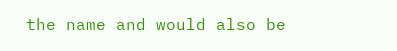the name and would also be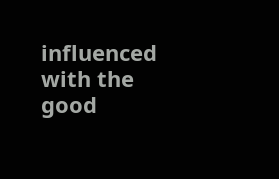influenced with the good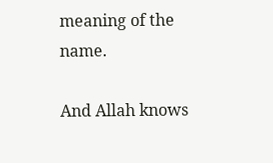meaning of the name.

And Allah knows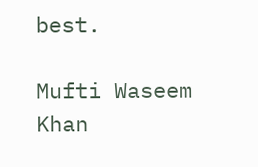best.

Mufti Waseem Khan